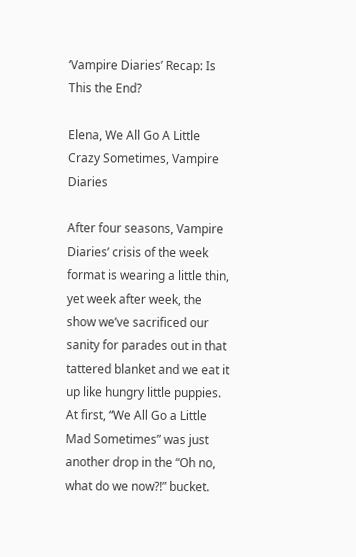‘Vampire Diaries’ Recap: Is This the End?

Elena, We All Go A Little Crazy Sometimes, Vampire Diaries

After four seasons, Vampire Diaries’ crisis of the week format is wearing a little thin, yet week after week, the show we’ve sacrificed our sanity for parades out in that tattered blanket and we eat it up like hungry little puppies. At first, “We All Go a Little Mad Sometimes” was just another drop in the “Oh no, what do we now?!” bucket.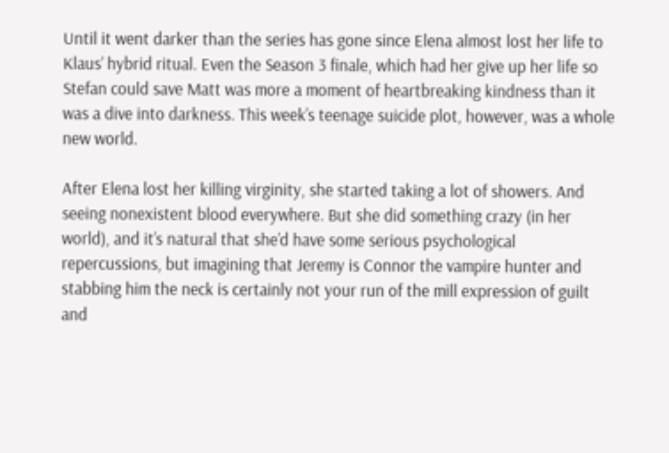Until it went darker than the series has gone since Elena almost lost her life to Klaus’ hybrid ritual. Even the Season 3 finale, which had her give up her life so Stefan could save Matt was more a moment of heartbreaking kindness than it was a dive into darkness. This week’s teenage suicide plot, however, was a whole new world.

After Elena lost her killing virginity, she started taking a lot of showers. And seeing nonexistent blood everywhere. But she did something crazy (in her world), and it’s natural that she’d have some serious psychological repercussions, but imagining that Jeremy is Connor the vampire hunter and stabbing him the neck is certainly not your run of the mill expression of guilt and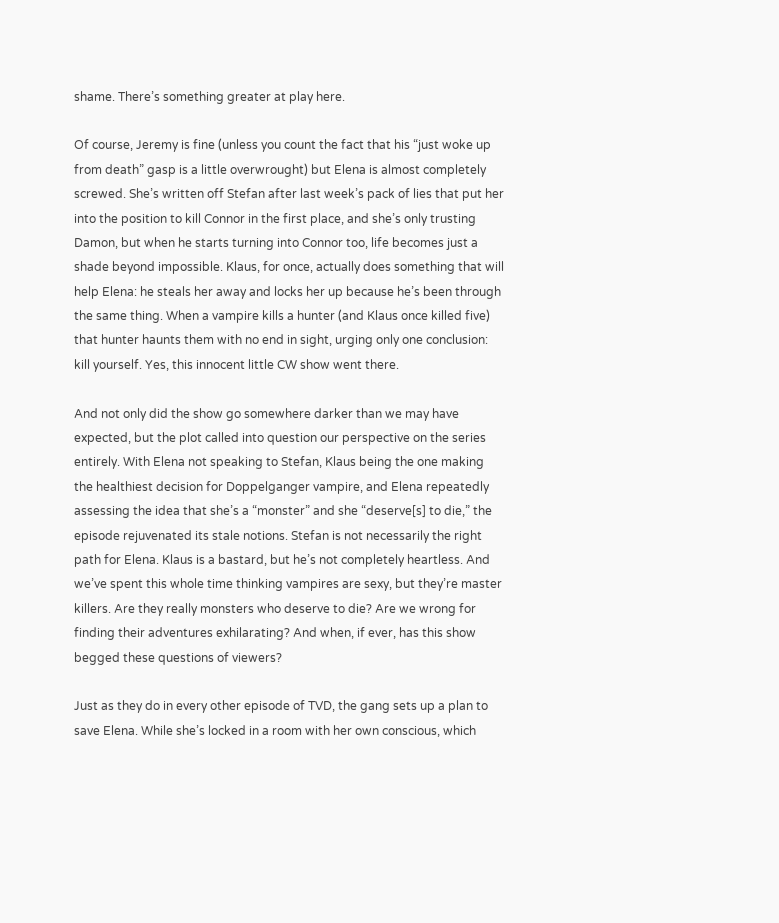shame. There’s something greater at play here.

Of course, Jeremy is fine (unless you count the fact that his “just woke up from death” gasp is a little overwrought) but Elena is almost completely screwed. She’s written off Stefan after last week’s pack of lies that put her into the position to kill Connor in the first place, and she’s only trusting Damon, but when he starts turning into Connor too, life becomes just a shade beyond impossible. Klaus, for once, actually does something that will help Elena: he steals her away and locks her up because he’s been through the same thing. When a vampire kills a hunter (and Klaus once killed five) that hunter haunts them with no end in sight, urging only one conclusion: kill yourself. Yes, this innocent little CW show went there.

And not only did the show go somewhere darker than we may have expected, but the plot called into question our perspective on the series entirely. With Elena not speaking to Stefan, Klaus being the one making the healthiest decision for Doppelganger vampire, and Elena repeatedly assessing the idea that she’s a “monster” and she “deserve[s] to die,” the episode rejuvenated its stale notions. Stefan is not necessarily the right path for Elena. Klaus is a bastard, but he’s not completely heartless. And we’ve spent this whole time thinking vampires are sexy, but they’re master killers. Are they really monsters who deserve to die? Are we wrong for finding their adventures exhilarating? And when, if ever, has this show begged these questions of viewers?

Just as they do in every other episode of TVD, the gang sets up a plan to save Elena. While she’s locked in a room with her own conscious, which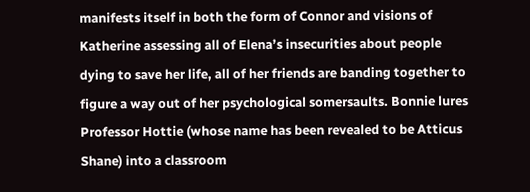manifests itself in both the form of Connor and visions of Katherine assessing all of Elena’s insecurities about people dying to save her life, all of her friends are banding together to figure a way out of her psychological somersaults. Bonnie lures Professor Hottie (whose name has been revealed to be Atticus Shane) into a classroom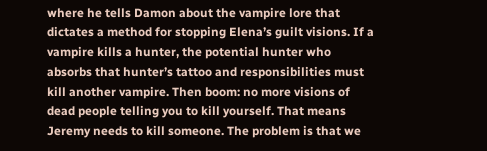where he tells Damon about the vampire lore that dictates a method for stopping Elena’s guilt visions. If a vampire kills a hunter, the potential hunter who absorbs that hunter’s tattoo and responsibilities must kill another vampire. Then boom: no more visions of dead people telling you to kill yourself. That means Jeremy needs to kill someone. The problem is that we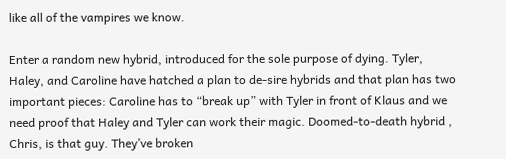like all of the vampires we know.

Enter a random new hybrid, introduced for the sole purpose of dying. Tyler, Haley, and Caroline have hatched a plan to de-sire hybrids and that plan has two important pieces: Caroline has to “break up” with Tyler in front of Klaus and we need proof that Haley and Tyler can work their magic. Doomed-to-death hybrid , Chris, is that guy. They’ve broken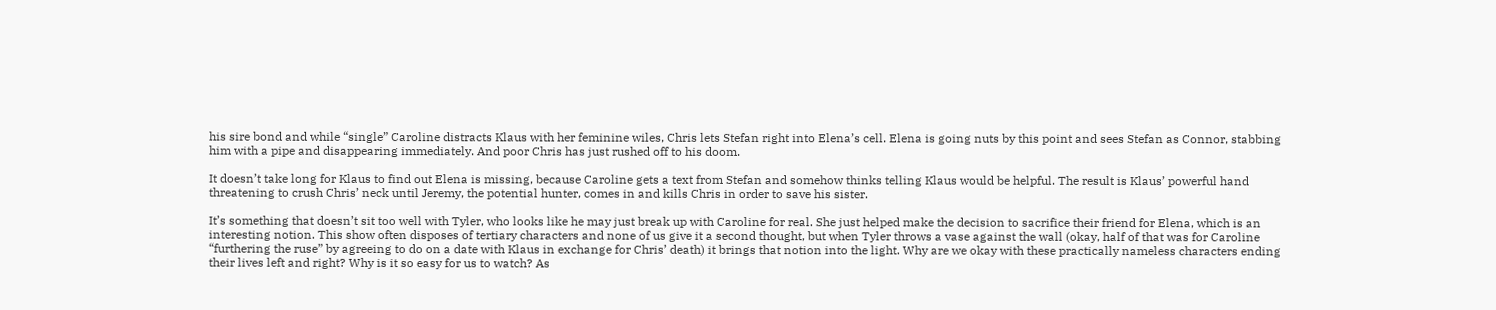his sire bond and while “single” Caroline distracts Klaus with her feminine wiles, Chris lets Stefan right into Elena’s cell. Elena is going nuts by this point and sees Stefan as Connor, stabbing him with a pipe and disappearing immediately. And poor Chris has just rushed off to his doom.

It doesn’t take long for Klaus to find out Elena is missing, because Caroline gets a text from Stefan and somehow thinks telling Klaus would be helpful. The result is Klaus’ powerful hand threatening to crush Chris’ neck until Jeremy, the potential hunter, comes in and kills Chris in order to save his sister.

It’s something that doesn’t sit too well with Tyler, who looks like he may just break up with Caroline for real. She just helped make the decision to sacrifice their friend for Elena, which is an interesting notion. This show often disposes of tertiary characters and none of us give it a second thought, but when Tyler throws a vase against the wall (okay, half of that was for Caroline “furthering the ruse” by agreeing to do on a date with Klaus in exchange for Chris’ death) it brings that notion into the light. Why are we okay with these practically nameless characters ending their lives left and right? Why is it so easy for us to watch? As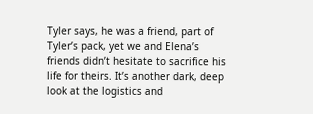Tyler says, he was a friend, part of Tyler’s pack, yet we and Elena’s friends didn’t hesitate to sacrifice his life for theirs. It’s another dark, deep look at the logistics and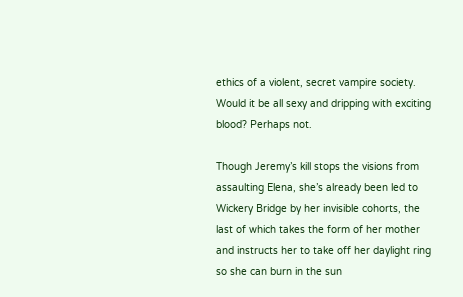ethics of a violent, secret vampire society. Would it be all sexy and dripping with exciting blood? Perhaps not.

Though Jeremy’s kill stops the visions from assaulting Elena, she’s already been led to Wickery Bridge by her invisible cohorts, the last of which takes the form of her mother and instructs her to take off her daylight ring so she can burn in the sun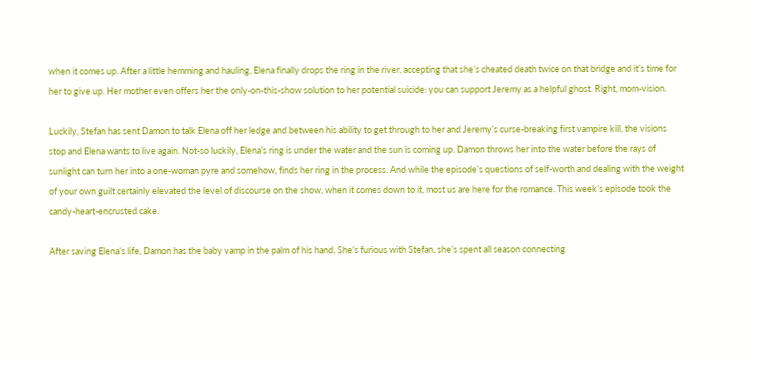when it comes up. After a little hemming and hauling, Elena finally drops the ring in the river, accepting that she’s cheated death twice on that bridge and it’s time for her to give up. Her mother even offers her the only-on-this-show solution to her potential suicide: you can support Jeremy as a helpful ghost. Right, mom-vision.

Luckily, Stefan has sent Damon to talk Elena off her ledge and between his ability to get through to her and Jeremy’s curse-breaking first vampire kill, the visions stop and Elena wants to live again. Not-so luckily, Elena’s ring is under the water and the sun is coming up. Damon throws her into the water before the rays of sunlight can turn her into a one-woman pyre and somehow, finds her ring in the process. And while the episode’s questions of self-worth and dealing with the weight of your own guilt certainly elevated the level of discourse on the show, when it comes down to it, most us are here for the romance. This week’s episode took the candy-heart-encrusted cake.

After saving Elena’s life, Damon has the baby vamp in the palm of his hand. She’s furious with Stefan, she’s spent all season connecting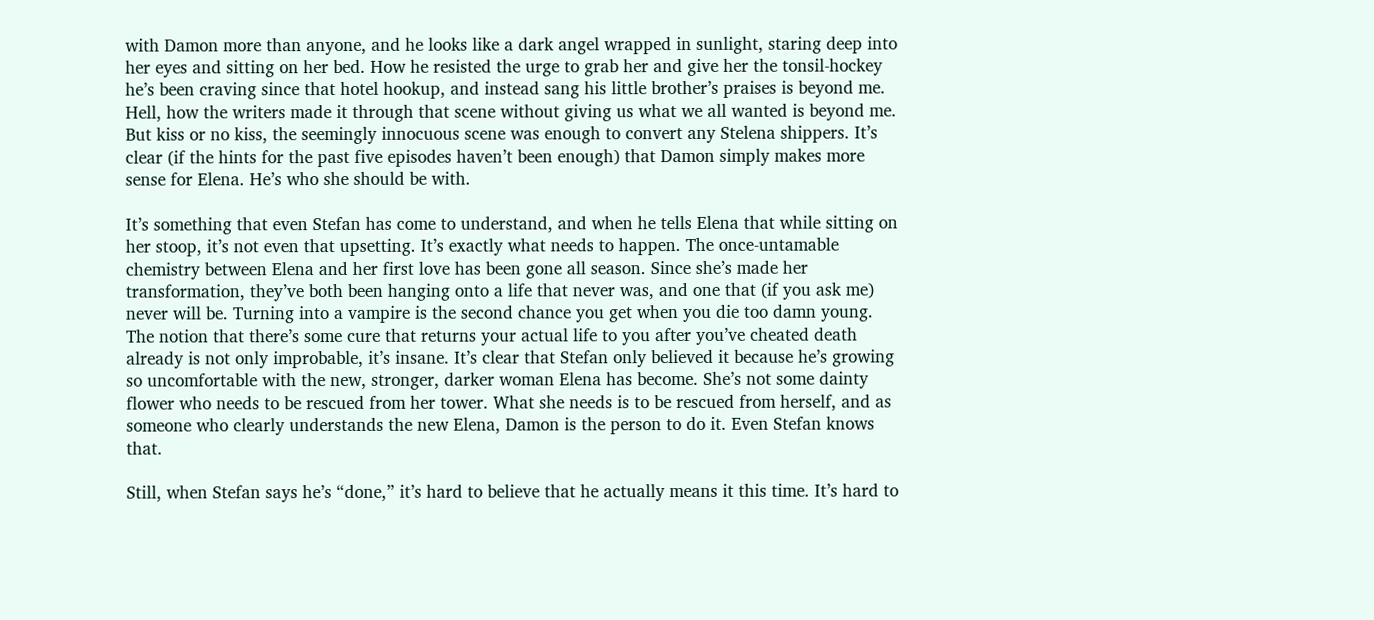with Damon more than anyone, and he looks like a dark angel wrapped in sunlight, staring deep into her eyes and sitting on her bed. How he resisted the urge to grab her and give her the tonsil-hockey he’s been craving since that hotel hookup, and instead sang his little brother’s praises is beyond me. Hell, how the writers made it through that scene without giving us what we all wanted is beyond me. But kiss or no kiss, the seemingly innocuous scene was enough to convert any Stelena shippers. It’s clear (if the hints for the past five episodes haven’t been enough) that Damon simply makes more sense for Elena. He’s who she should be with.

It’s something that even Stefan has come to understand, and when he tells Elena that while sitting on her stoop, it’s not even that upsetting. It’s exactly what needs to happen. The once-untamable chemistry between Elena and her first love has been gone all season. Since she’s made her transformation, they’ve both been hanging onto a life that never was, and one that (if you ask me) never will be. Turning into a vampire is the second chance you get when you die too damn young. The notion that there’s some cure that returns your actual life to you after you’ve cheated death already is not only improbable, it’s insane. It’s clear that Stefan only believed it because he’s growing so uncomfortable with the new, stronger, darker woman Elena has become. She’s not some dainty flower who needs to be rescued from her tower. What she needs is to be rescued from herself, and as someone who clearly understands the new Elena, Damon is the person to do it. Even Stefan knows that.

Still, when Stefan says he’s “done,” it’s hard to believe that he actually means it this time. It’s hard to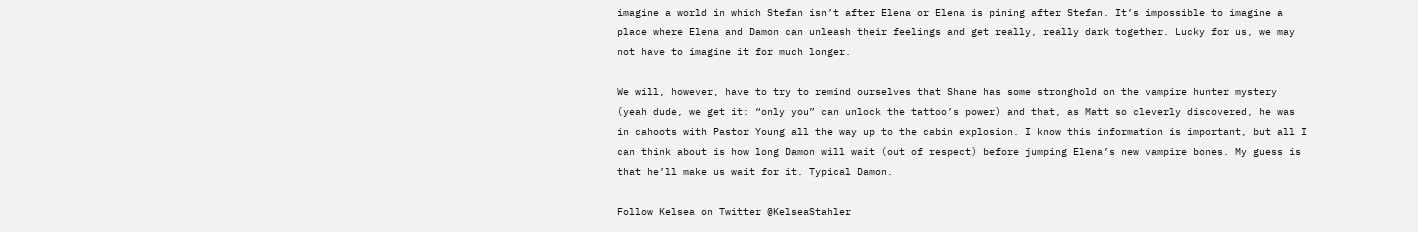imagine a world in which Stefan isn’t after Elena or Elena is pining after Stefan. It’s impossible to imagine a place where Elena and Damon can unleash their feelings and get really, really dark together. Lucky for us, we may not have to imagine it for much longer.

We will, however, have to try to remind ourselves that Shane has some stronghold on the vampire hunter mystery (yeah dude, we get it: “only you” can unlock the tattoo’s power) and that, as Matt so cleverly discovered, he was in cahoots with Pastor Young all the way up to the cabin explosion. I know this information is important, but all I can think about is how long Damon will wait (out of respect) before jumping Elena’s new vampire bones. My guess is that he’ll make us wait for it. Typical Damon.

Follow Kelsea on Twitter @KelseaStahler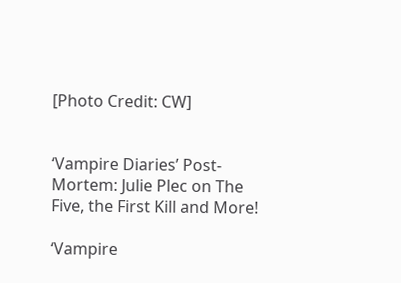[Photo Credit: CW]


‘Vampire Diaries’ Post-Mortem: Julie Plec on The Five, the First Kill and More!

‘Vampire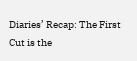Diaries’ Recap: The First Cut is the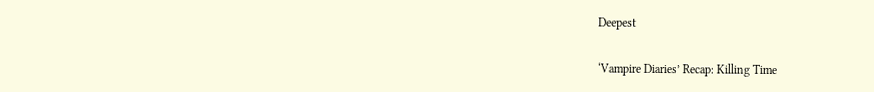Deepest

‘Vampire Diaries’ Recap: Killing Time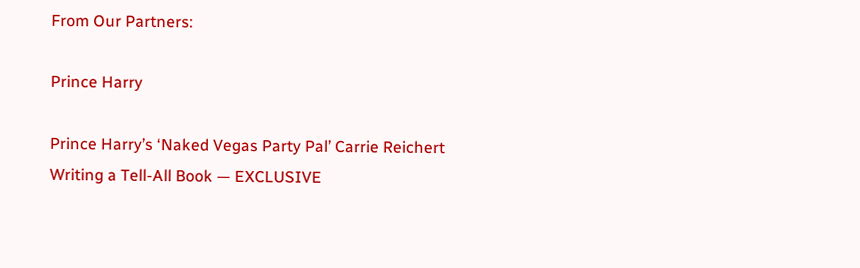From Our Partners:

Prince Harry

Prince Harry’s ‘Naked Vegas Party Pal’ Carrie Reichert Writing a Tell-All Book — EXCLUSIVE